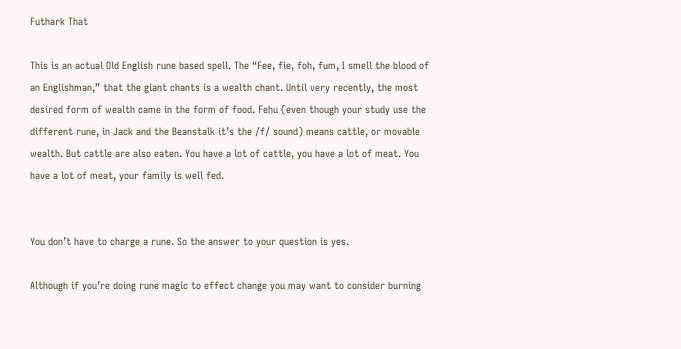Futhark That

This is an actual Old English rune based spell. The “Fee, fie, foh, fum, I smell the blood of an Englishman,” that the giant chants is a wealth chant. Until very recently, the most desired form of wealth came in the form of food. Fehu (even though your study use the different rune, in Jack and the Beanstalk it’s the /f/ sound) means cattle, or movable wealth. But cattle are also eaten. You have a lot of cattle, you have a lot of meat. You have a lot of meat, your family is well fed.


You don’t have to charge a rune. So the answer to your question is yes.

Although if you’re doing rune magic to effect change you may want to consider burning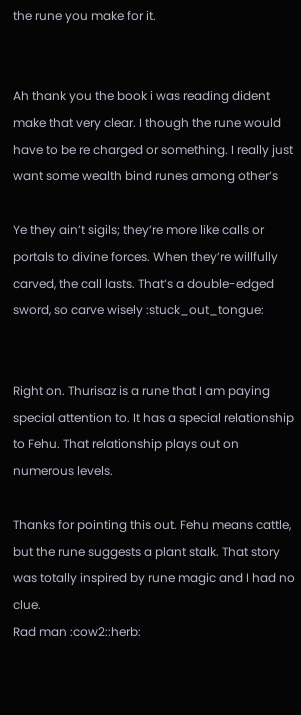the rune you make for it.


Ah thank you the book i was reading dident make that very clear. I though the rune would have to be re charged or something. I really just want some wealth bind runes among other’s

Ye they ain’t sigils; they’re more like calls or portals to divine forces. When they’re willfully carved, the call lasts. That’s a double-edged sword, so carve wisely :stuck_out_tongue:


Right on. Thurisaz is a rune that I am paying special attention to. It has a special relationship to Fehu. That relationship plays out on numerous levels.

Thanks for pointing this out. Fehu means cattle, but the rune suggests a plant stalk. That story was totally inspired by rune magic and I had no clue.
Rad man :cow2::herb: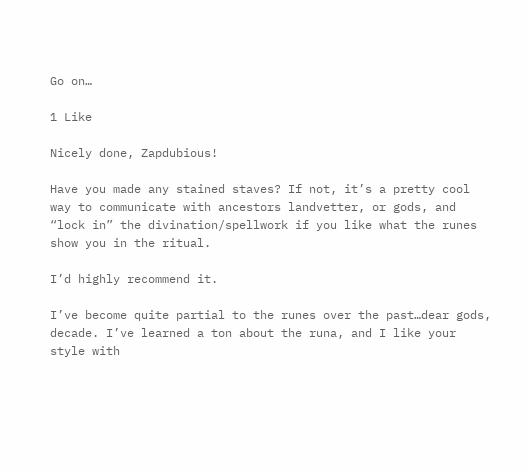Go on…

1 Like

Nicely done, Zapdubious!

Have you made any stained staves? If not, it’s a pretty cool way to communicate with ancestors landvetter, or gods, and “lock in” the divination/spellwork if you like what the runes show you in the ritual.

I’d highly recommend it.

I’ve become quite partial to the runes over the past…dear gods, decade. I’ve learned a ton about the runa, and I like your style with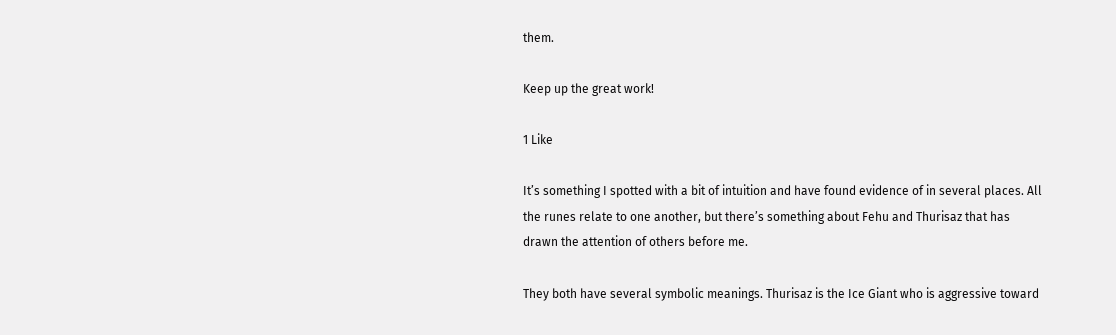them.

Keep up the great work!

1 Like

It’s something I spotted with a bit of intuition and have found evidence of in several places. All the runes relate to one another, but there’s something about Fehu and Thurisaz that has drawn the attention of others before me.

They both have several symbolic meanings. Thurisaz is the Ice Giant who is aggressive toward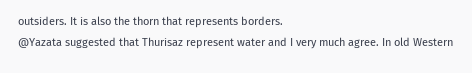outsiders. It is also the thorn that represents borders.
@Yazata suggested that Thurisaz represent water and I very much agree. In old Western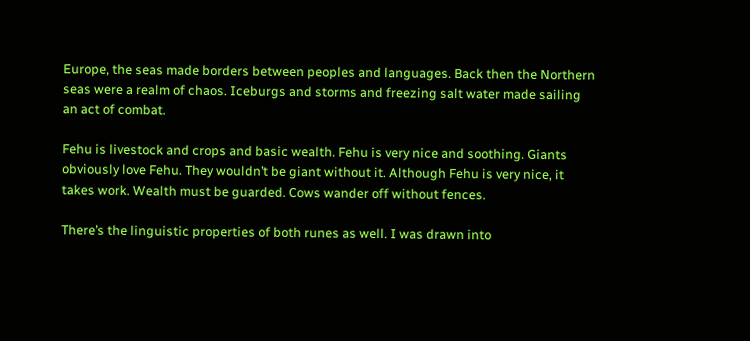Europe, the seas made borders between peoples and languages. Back then the Northern seas were a realm of chaos. Iceburgs and storms and freezing salt water made sailing an act of combat.

Fehu is livestock and crops and basic wealth. Fehu is very nice and soothing. Giants obviously love Fehu. They wouldn’t be giant without it. Although Fehu is very nice, it takes work. Wealth must be guarded. Cows wander off without fences.

There’s the linguistic properties of both runes as well. I was drawn into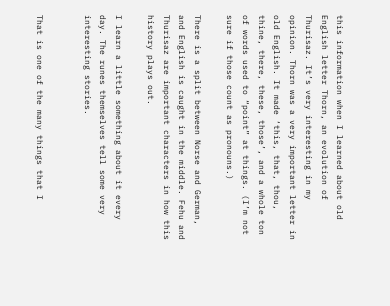this information when I learned about old English letter Thorn, an evolution of Thurisaz. It’s very interesting in my opinion. Thorn was a very important letter in old English. It made ‘this, that, thou, thine, there, these, those’, and a whole ton of words used to “point” at things. (I’m not sure if those count as pronouns.)

There is a split between Norse and German, and English is caught in the middle. Fehu and Thurisaz are important characters in how this history plays out.

I learn a little something about it every day. The runes themselves tell some very interesting stories.


That is one of the many things that I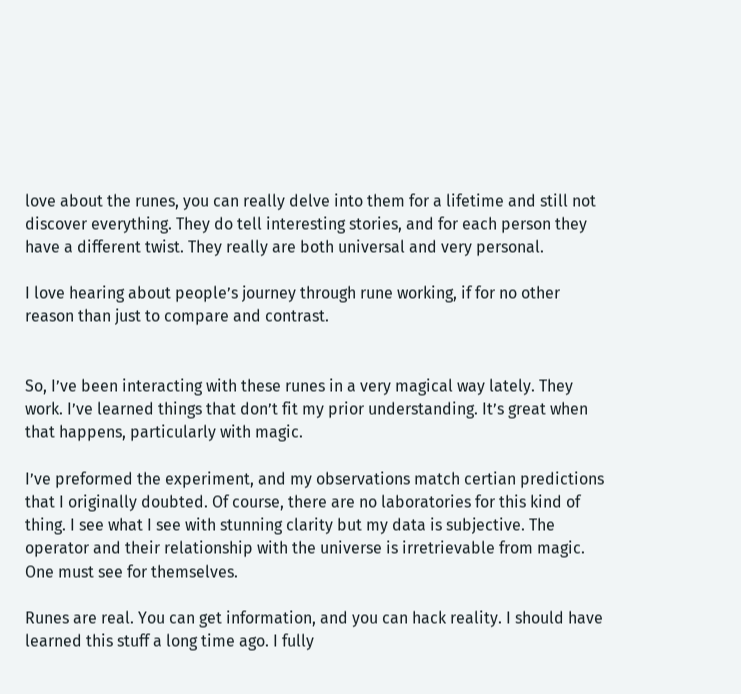love about the runes, you can really delve into them for a lifetime and still not discover everything. They do tell interesting stories, and for each person they have a different twist. They really are both universal and very personal.

I love hearing about people’s journey through rune working, if for no other reason than just to compare and contrast.


So, I’ve been interacting with these runes in a very magical way lately. They work. I’ve learned things that don’t fit my prior understanding. It’s great when that happens, particularly with magic.

I’ve preformed the experiment, and my observations match certian predictions that I originally doubted. Of course, there are no laboratories for this kind of thing. I see what I see with stunning clarity but my data is subjective. The operator and their relationship with the universe is irretrievable from magic. One must see for themselves.

Runes are real. You can get information, and you can hack reality. I should have learned this stuff a long time ago. I fully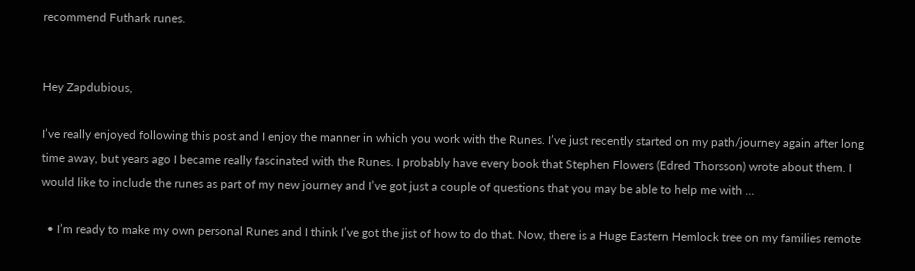recommend Futhark runes.


Hey Zapdubious,

I’ve really enjoyed following this post and I enjoy the manner in which you work with the Runes. I’ve just recently started on my path/journey again after long time away, but years ago I became really fascinated with the Runes. I probably have every book that Stephen Flowers (Edred Thorsson) wrote about them. I would like to include the runes as part of my new journey and I’ve got just a couple of questions that you may be able to help me with …

  • I’m ready to make my own personal Runes and I think I’ve got the jist of how to do that. Now, there is a Huge Eastern Hemlock tree on my families remote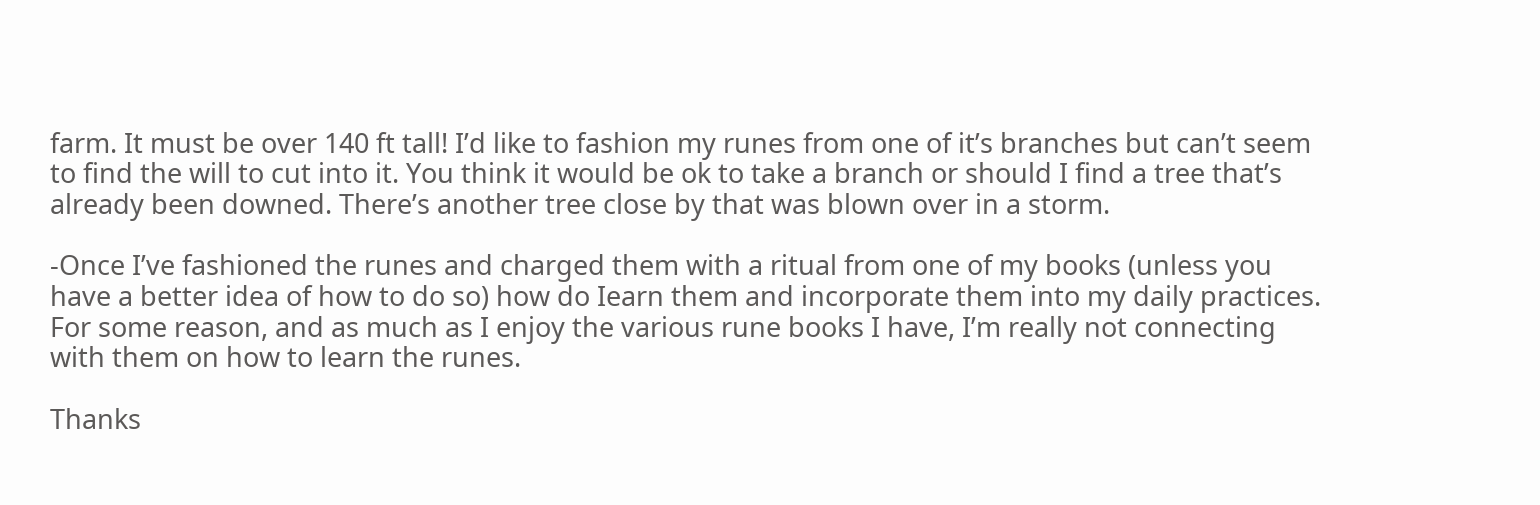farm. It must be over 140 ft tall! I’d like to fashion my runes from one of it’s branches but can’t seem to find the will to cut into it. You think it would be ok to take a branch or should I find a tree that’s already been downed. There’s another tree close by that was blown over in a storm.

-Once I’ve fashioned the runes and charged them with a ritual from one of my books (unless you have a better idea of how to do so) how do Iearn them and incorporate them into my daily practices. For some reason, and as much as I enjoy the various rune books I have, I’m really not connecting with them on how to learn the runes.

Thanks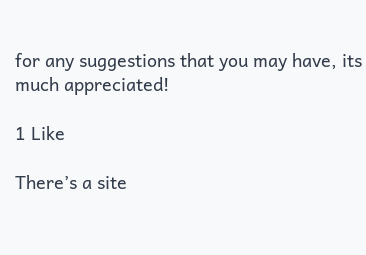for any suggestions that you may have, its much appreciated!

1 Like

There’s a site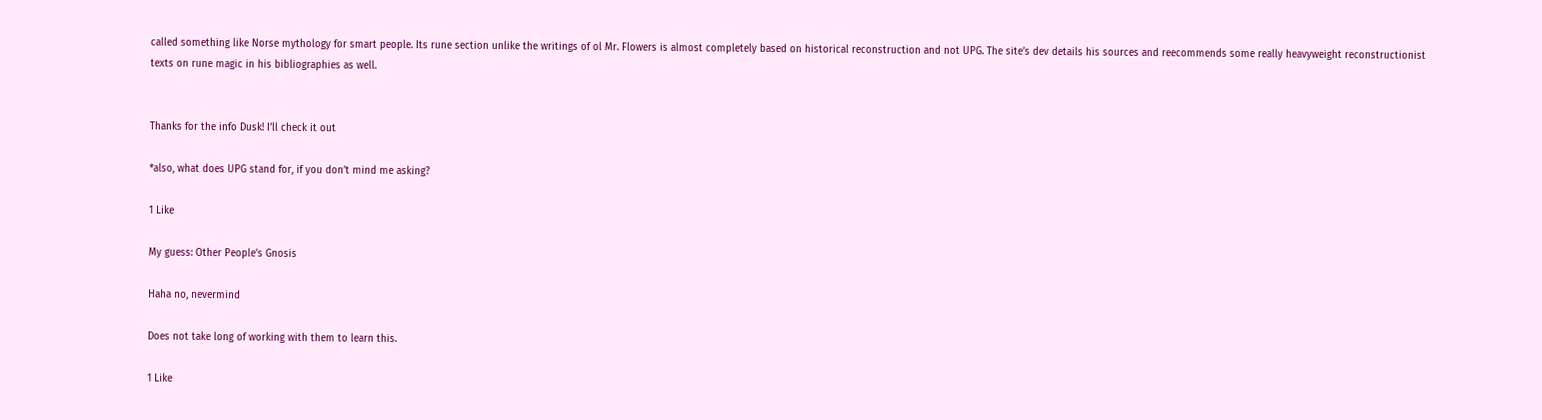called something like Norse mythology for smart people. Its rune section unlike the writings of ol Mr. Flowers is almost completely based on historical reconstruction and not UPG. The site’s dev details his sources and reecommends some really heavyweight reconstructionist texts on rune magic in his bibliographies as well.


Thanks for the info Dusk! I’ll check it out

*also, what does UPG stand for, if you don’t mind me asking?

1 Like

My guess: Other People’s Gnosis

Haha no, nevermind

Does not take long of working with them to learn this.

1 Like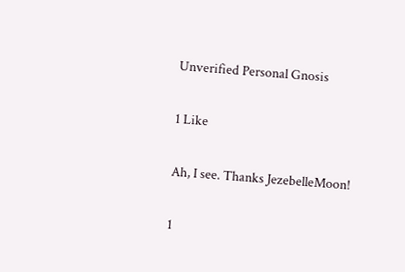Unverified Personal Gnosis

1 Like

Ah, I see. Thanks JezebelleMoon!

1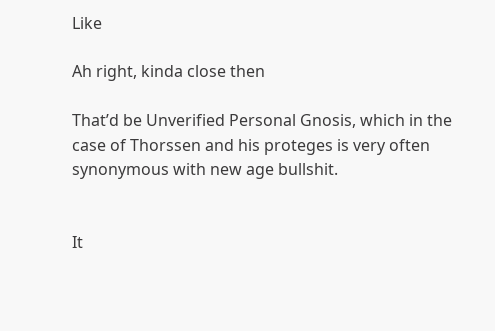Like

Ah right, kinda close then

That’d be Unverified Personal Gnosis, which in the case of Thorssen and his proteges is very often synonymous with new age bullshit.


It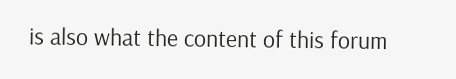is also what the content of this forum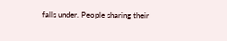falls under. People sharing their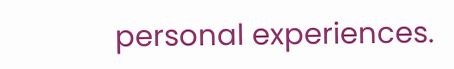personal experiences.